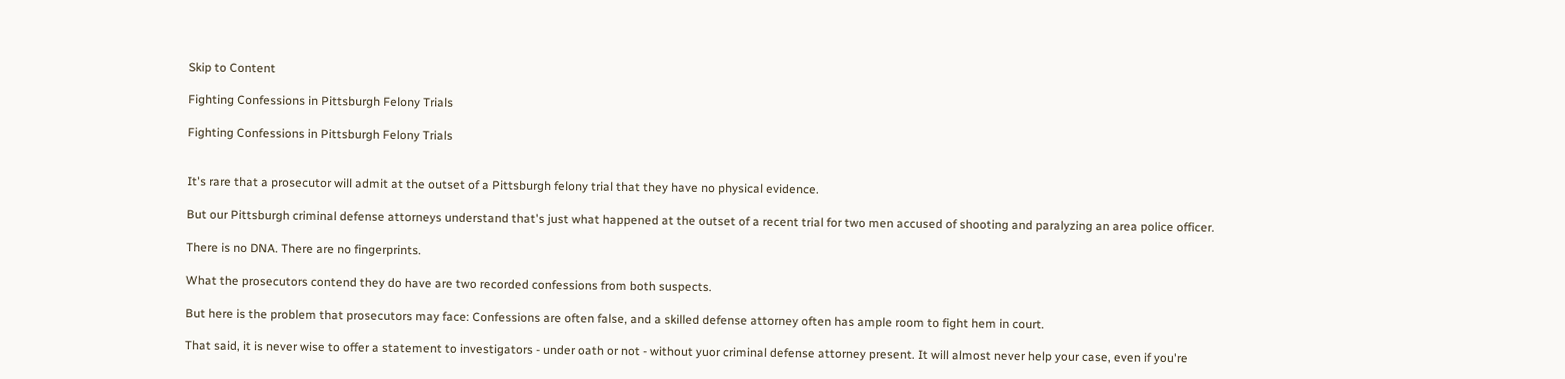Skip to Content

Fighting Confessions in Pittsburgh Felony Trials

Fighting Confessions in Pittsburgh Felony Trials


It's rare that a prosecutor will admit at the outset of a Pittsburgh felony trial that they have no physical evidence.

But our Pittsburgh criminal defense attorneys understand that's just what happened at the outset of a recent trial for two men accused of shooting and paralyzing an area police officer.

There is no DNA. There are no fingerprints.

What the prosecutors contend they do have are two recorded confessions from both suspects.

But here is the problem that prosecutors may face: Confessions are often false, and a skilled defense attorney often has ample room to fight hem in court.

That said, it is never wise to offer a statement to investigators - under oath or not - without yuor criminal defense attorney present. It will almost never help your case, even if you're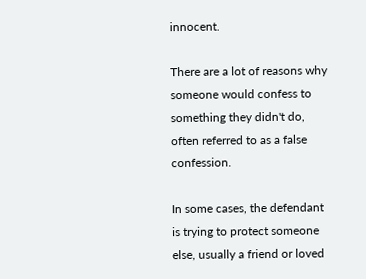innocent.

There are a lot of reasons why someone would confess to something they didn't do, often referred to as a false confession.

In some cases, the defendant is trying to protect someone else, usually a friend or loved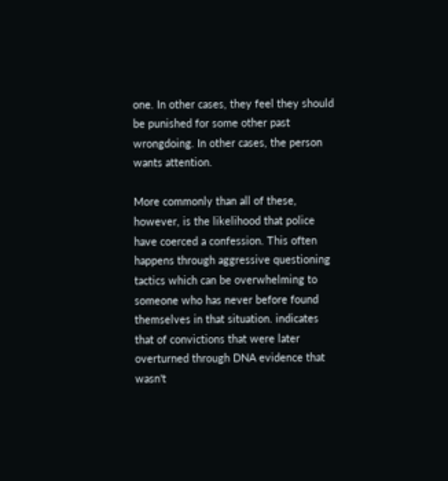one. In other cases, they feel they should be punished for some other past wrongdoing. In other cases, the person wants attention.

More commonly than all of these, however, is the likelihood that police have coerced a confession. This often happens through aggressive questioning tactics which can be overwhelming to someone who has never before found themselves in that situation. indicates that of convictions that were later overturned through DNA evidence that wasn't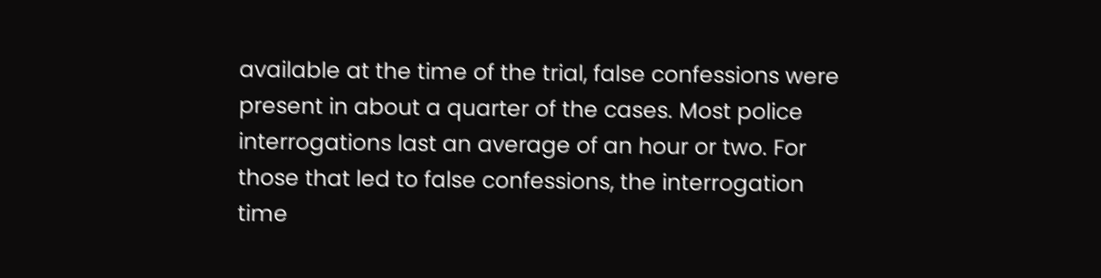available at the time of the trial, false confessions were present in about a quarter of the cases. Most police interrogations last an average of an hour or two. For those that led to false confessions, the interrogation time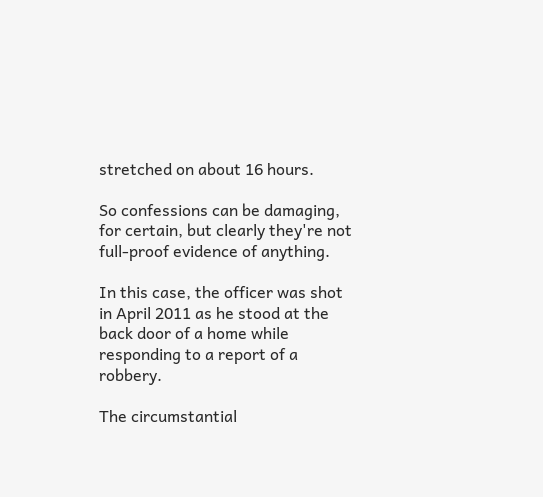stretched on about 16 hours.

So confessions can be damaging, for certain, but clearly they're not full-proof evidence of anything.

In this case, the officer was shot in April 2011 as he stood at the back door of a home while responding to a report of a robbery.

The circumstantial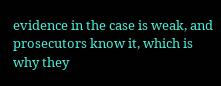evidence in the case is weak, and prosecutors know it, which is why they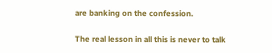are banking on the confession.

The real lesson in all this is never to talk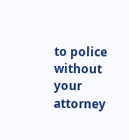to police without your attorney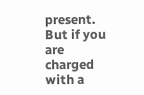present. But if you are charged with a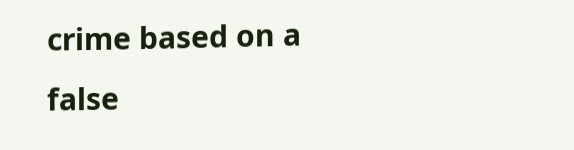crime based on a false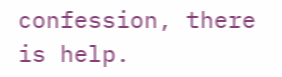confession, there is help.